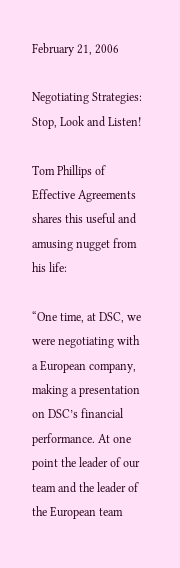February 21, 2006

Negotiating Strategies: Stop, Look and Listen!

Tom Phillips of Effective Agreements shares this useful and amusing nugget from his life:

“One time, at DSC, we were negotiating with a European company, making a presentation on DSC’s financial performance. At one point the leader of our team and the leader of the European team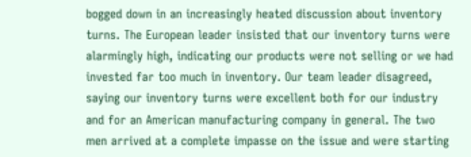bogged down in an increasingly heated discussion about inventory turns. The European leader insisted that our inventory turns were alarmingly high, indicating our products were not selling or we had invested far too much in inventory. Our team leader disagreed, saying our inventory turns were excellent both for our industry and for an American manufacturing company in general. The two men arrived at a complete impasse on the issue and were starting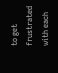to get frustrated with each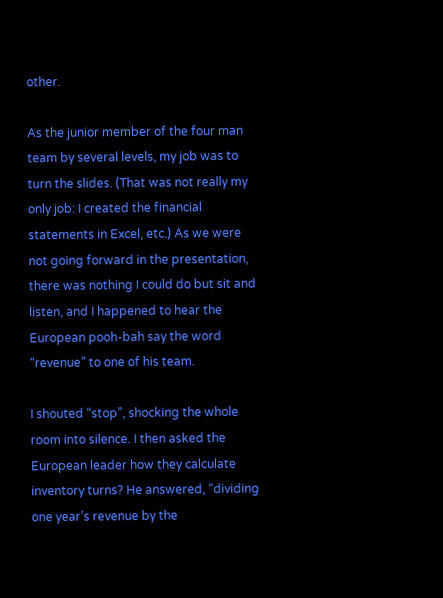other.

As the junior member of the four man team by several levels, my job was to turn the slides. (That was not really my only job: I created the financial statements in Excel, etc.) As we were not going forward in the presentation, there was nothing I could do but sit and listen, and I happened to hear the European pooh-bah say the word “revenue” to one of his team.

I shouted “stop”, shocking the whole room into silence. I then asked the European leader how they calculate inventory turns? He answered, “dividing one year’s revenue by the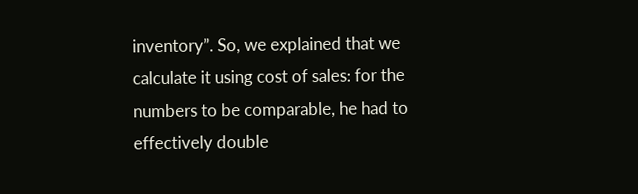inventory”. So, we explained that we calculate it using cost of sales: for the numbers to be comparable, he had to effectively double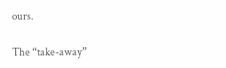ours.

The “take-away”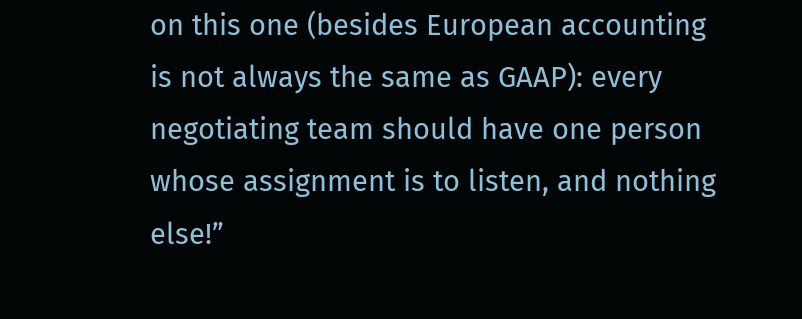on this one (besides European accounting is not always the same as GAAP): every negotiating team should have one person whose assignment is to listen, and nothing else!”